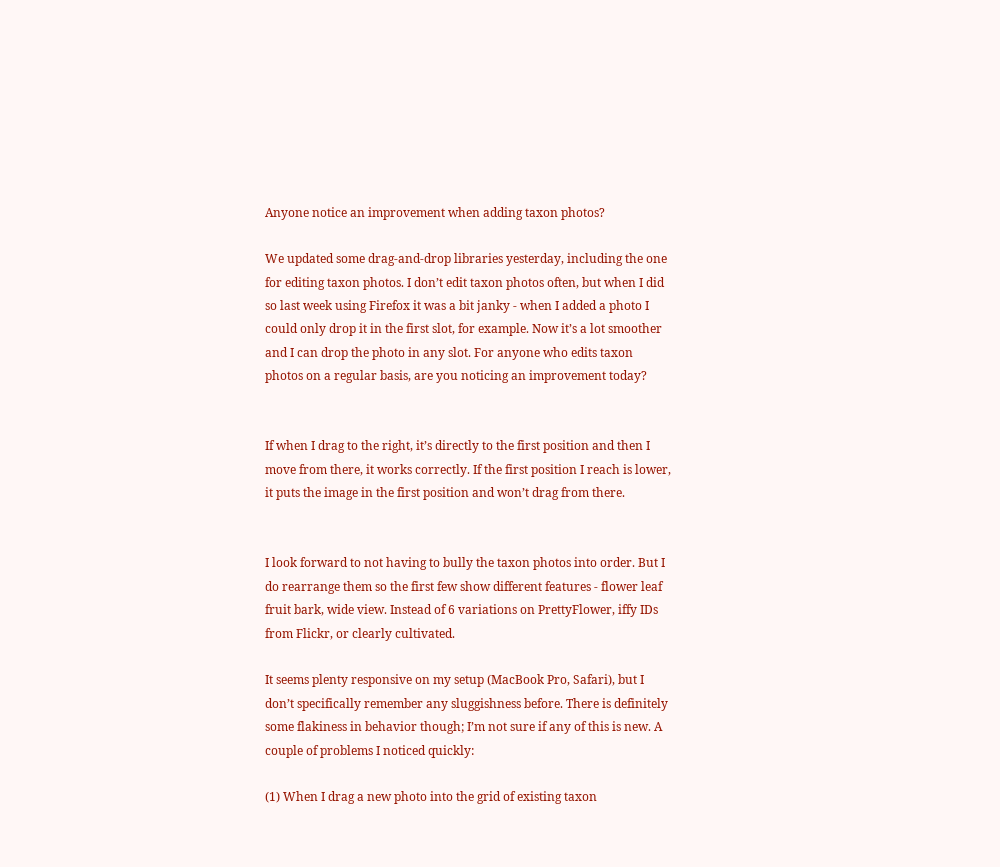Anyone notice an improvement when adding taxon photos?

We updated some drag-and-drop libraries yesterday, including the one for editing taxon photos. I don’t edit taxon photos often, but when I did so last week using Firefox it was a bit janky - when I added a photo I could only drop it in the first slot, for example. Now it’s a lot smoother and I can drop the photo in any slot. For anyone who edits taxon photos on a regular basis, are you noticing an improvement today?


If when I drag to the right, it’s directly to the first position and then I move from there, it works correctly. If the first position I reach is lower, it puts the image in the first position and won’t drag from there.


I look forward to not having to bully the taxon photos into order. But I do rearrange them so the first few show different features - flower leaf fruit bark, wide view. Instead of 6 variations on PrettyFlower, iffy IDs from Flickr, or clearly cultivated.

It seems plenty responsive on my setup (MacBook Pro, Safari), but I don’t specifically remember any sluggishness before. There is definitely some flakiness in behavior though; I’m not sure if any of this is new. A couple of problems I noticed quickly:

(1) When I drag a new photo into the grid of existing taxon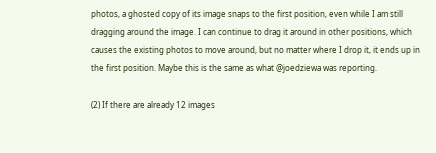photos, a ghosted copy of its image snaps to the first position, even while I am still dragging around the image. I can continue to drag it around in other positions, which causes the existing photos to move around, but no matter where I drop it, it ends up in the first position. Maybe this is the same as what @joedziewa was reporting.

(2) If there are already 12 images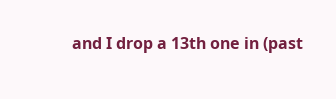and I drop a 13th one in (past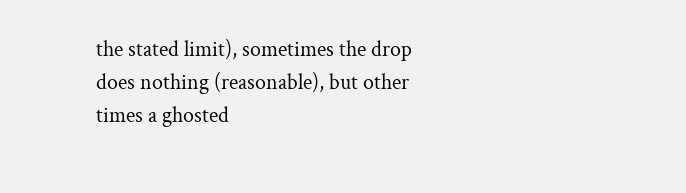the stated limit), sometimes the drop does nothing (reasonable), but other times a ghosted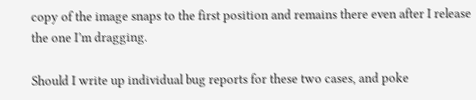copy of the image snaps to the first position and remains there even after I release the one I’m dragging.

Should I write up individual bug reports for these two cases, and poke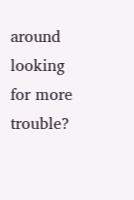around looking for more trouble?